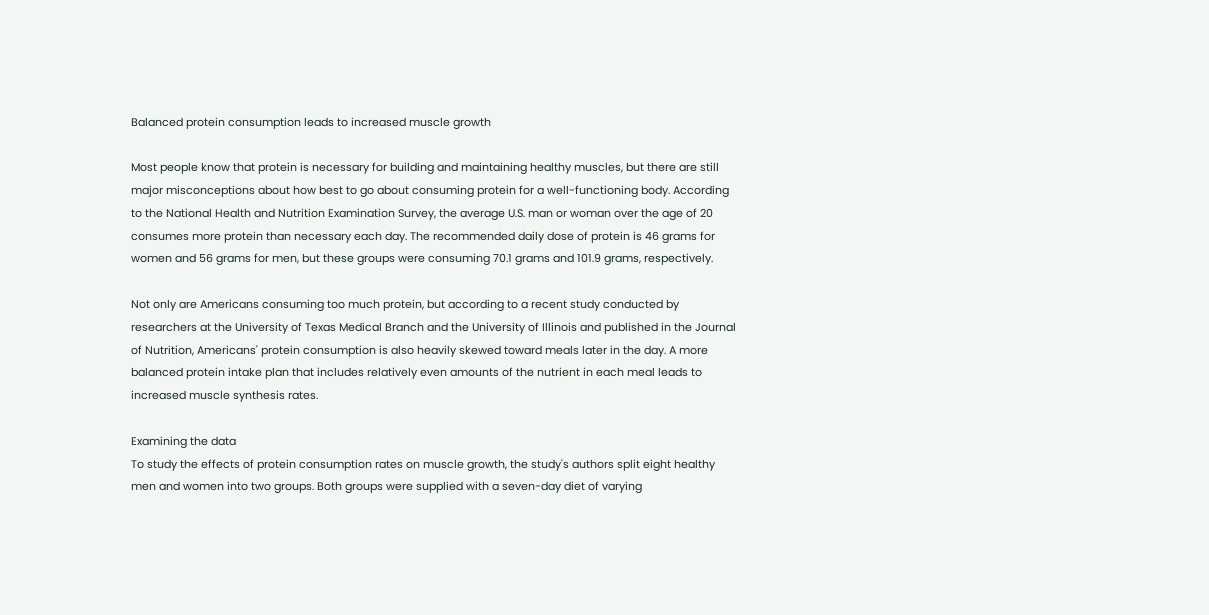Balanced protein consumption leads to increased muscle growth

Most people know that protein is necessary for building and maintaining healthy muscles, but there are still major misconceptions about how best to go about consuming protein for a well-functioning body. According to the National Health and Nutrition Examination Survey, the average U.S. man or woman over the age of 20 consumes more protein than necessary each day. The recommended daily dose of protein is 46 grams for women and 56 grams for men, but these groups were consuming 70.1 grams and 101.9 grams, respectively.

Not only are Americans consuming too much protein, but according to a recent study conducted by researchers at the University of Texas Medical Branch and the University of Illinois and published in the Journal of Nutrition, Americans' protein consumption is also heavily skewed toward meals later in the day. A more balanced protein intake plan that includes relatively even amounts of the nutrient in each meal leads to increased muscle synthesis rates.

Examining the data
To study the effects of protein consumption rates on muscle growth, the study's authors split eight healthy men and women into two groups. Both groups were supplied with a seven-day diet of varying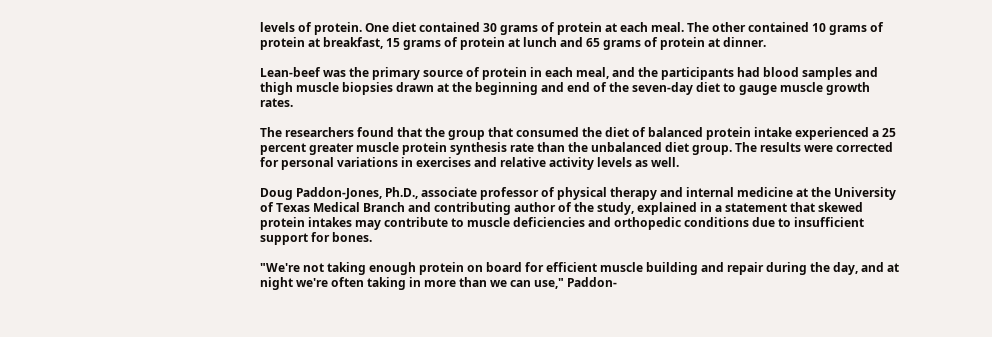levels of protein. One diet contained 30 grams of protein at each meal. The other contained 10 grams of protein at breakfast, 15 grams of protein at lunch and 65 grams of protein at dinner.

Lean-beef was the primary source of protein in each meal, and the participants had blood samples and thigh muscle biopsies drawn at the beginning and end of the seven-day diet to gauge muscle growth rates.

The researchers found that the group that consumed the diet of balanced protein intake experienced a 25 percent greater muscle protein synthesis rate than the unbalanced diet group. The results were corrected for personal variations in exercises and relative activity levels as well.

Doug Paddon-Jones, Ph.D., associate professor of physical therapy and internal medicine at the University of Texas Medical Branch and contributing author of the study, explained in a statement that skewed protein intakes may contribute to muscle deficiencies and orthopedic conditions due to insufficient support for bones.

"We're not taking enough protein on board for efficient muscle building and repair during the day, and at night we're often taking in more than we can use," Paddon-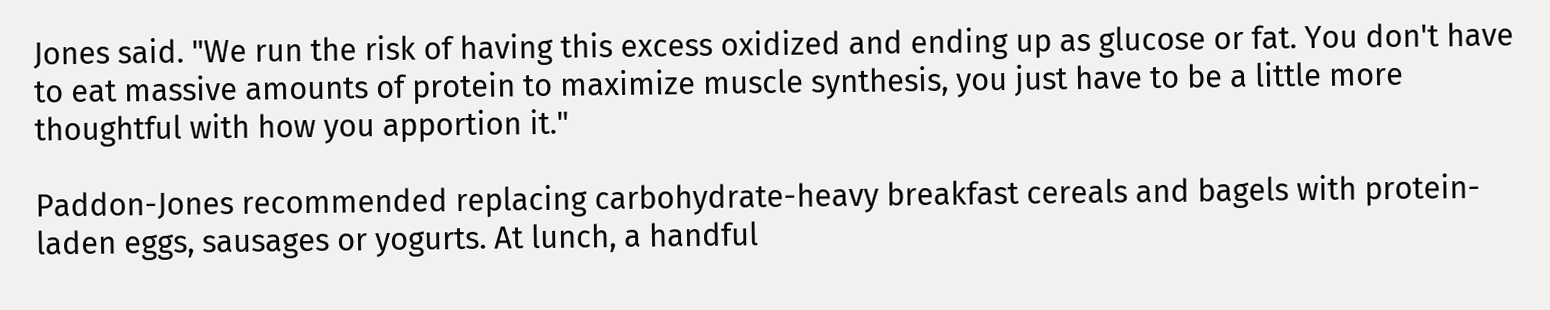Jones said. "We run the risk of having this excess oxidized and ending up as glucose or fat. You don't have to eat massive amounts of protein to maximize muscle synthesis, you just have to be a little more thoughtful with how you apportion it."

Paddon-Jones recommended replacing carbohydrate-heavy breakfast cereals and bagels with protein-laden eggs, sausages or yogurts. At lunch, a handful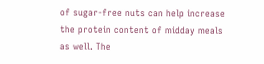of sugar-free nuts can help increase the protein content of midday meals as well. The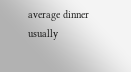average dinner usually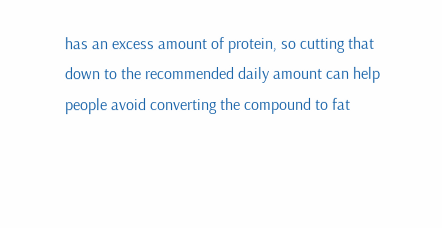has an excess amount of protein, so cutting that down to the recommended daily amount can help people avoid converting the compound to fat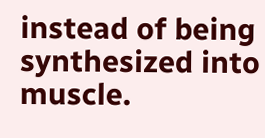instead of being synthesized into muscle.